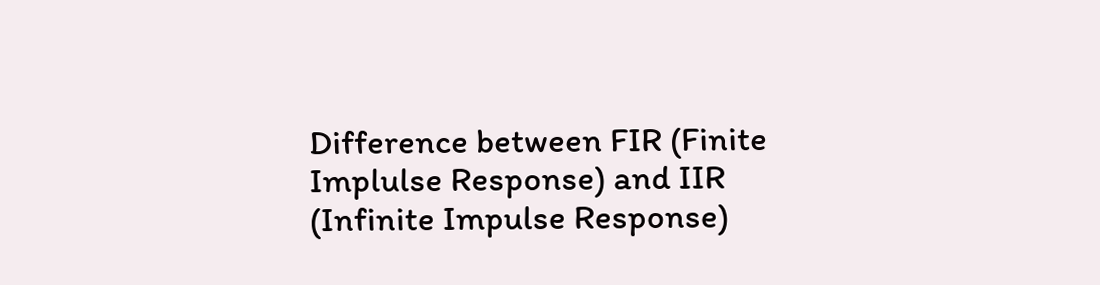Difference between FIR (Finite Implulse Response) and IIR (Infinite Impulse Response)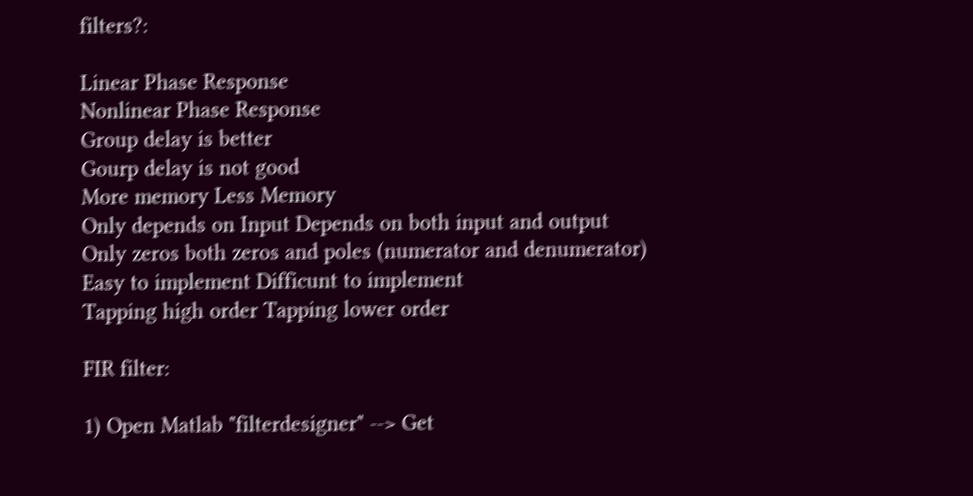filters?:

Linear Phase Response
Nonlinear Phase Response
Group delay is better
Gourp delay is not good
More memory Less Memory
Only depends on Input Depends on both input and output
Only zeros both zeros and poles (numerator and denumerator)
Easy to implement Difficunt to implement
Tapping high order Tapping lower order

FIR filter:

1) Open Matlab "filterdesigner" --> Get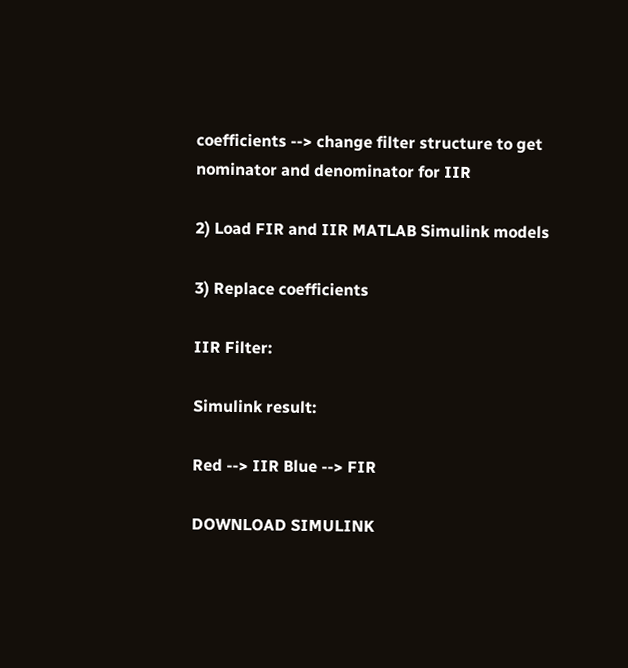coefficients --> change filter structure to get nominator and denominator for IIR

2) Load FIR and IIR MATLAB Simulink models

3) Replace coefficients

IIR Filter:

Simulink result:

Red --> IIR Blue --> FIR

DOWNLOAD SIMULINK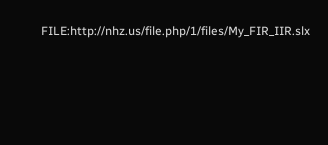FILE:http://nhz.us/file.php/1/files/My_FIR_IIR.slx